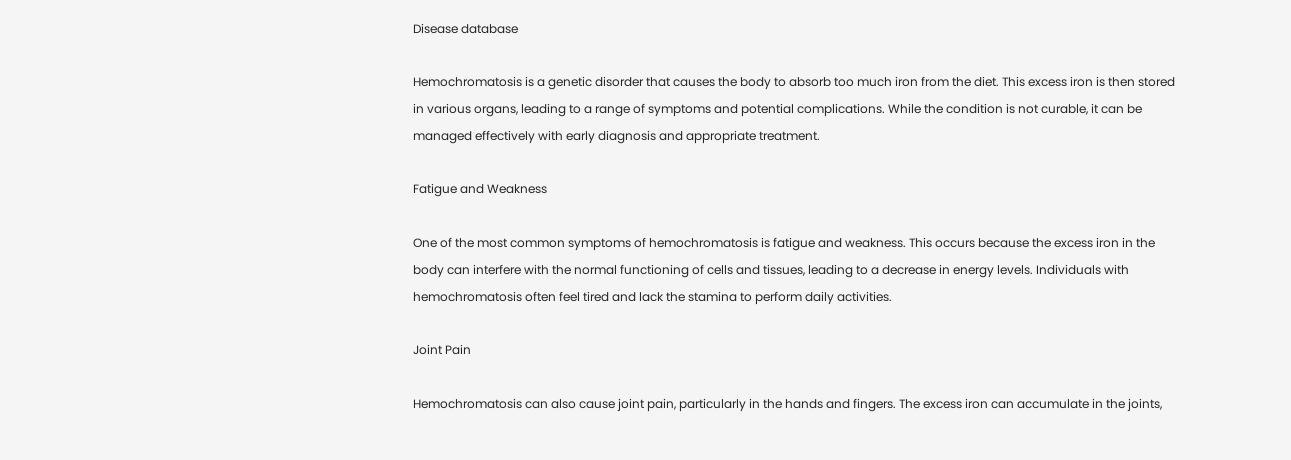Disease database

Hemochromatosis is a genetic disorder that causes the body to absorb too much iron from the diet. This excess iron is then stored in various organs, leading to a range of symptoms and potential complications. While the condition is not curable, it can be managed effectively with early diagnosis and appropriate treatment.

Fatigue and Weakness

One of the most common symptoms of hemochromatosis is fatigue and weakness. This occurs because the excess iron in the body can interfere with the normal functioning of cells and tissues, leading to a decrease in energy levels. Individuals with hemochromatosis often feel tired and lack the stamina to perform daily activities.

Joint Pain

Hemochromatosis can also cause joint pain, particularly in the hands and fingers. The excess iron can accumulate in the joints,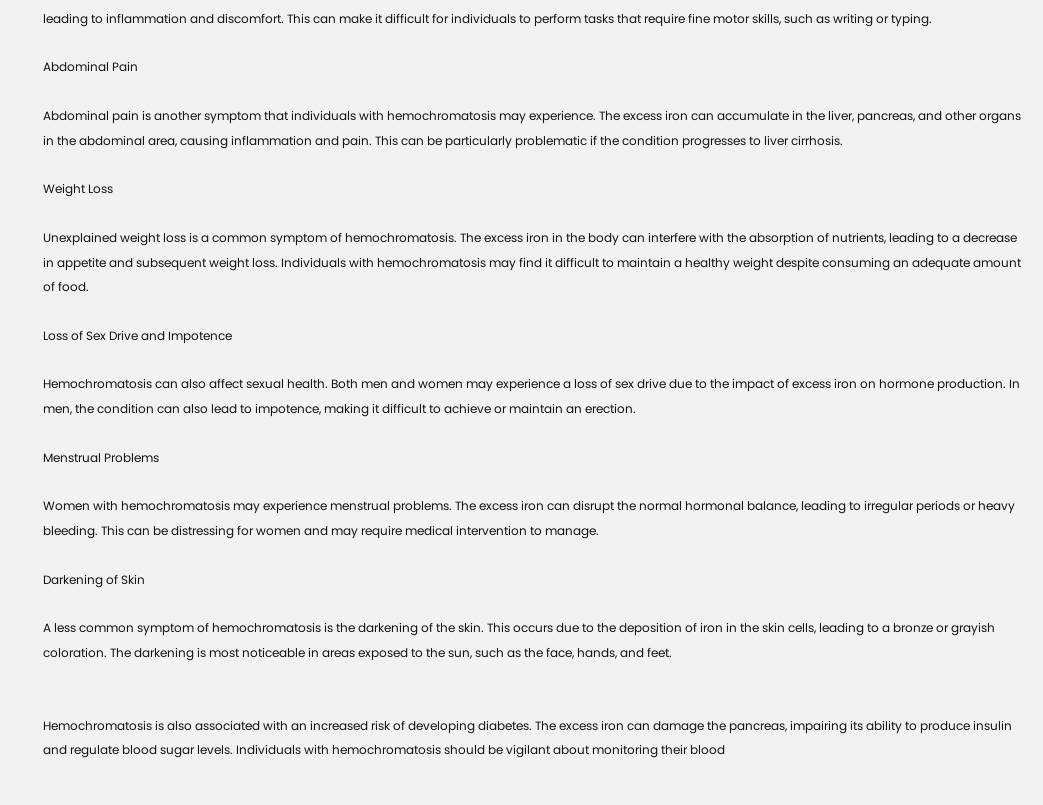leading to inflammation and discomfort. This can make it difficult for individuals to perform tasks that require fine motor skills, such as writing or typing.

Abdominal Pain

Abdominal pain is another symptom that individuals with hemochromatosis may experience. The excess iron can accumulate in the liver, pancreas, and other organs in the abdominal area, causing inflammation and pain. This can be particularly problematic if the condition progresses to liver cirrhosis.

Weight Loss

Unexplained weight loss is a common symptom of hemochromatosis. The excess iron in the body can interfere with the absorption of nutrients, leading to a decrease in appetite and subsequent weight loss. Individuals with hemochromatosis may find it difficult to maintain a healthy weight despite consuming an adequate amount of food.

Loss of Sex Drive and Impotence

Hemochromatosis can also affect sexual health. Both men and women may experience a loss of sex drive due to the impact of excess iron on hormone production. In men, the condition can also lead to impotence, making it difficult to achieve or maintain an erection.

Menstrual Problems

Women with hemochromatosis may experience menstrual problems. The excess iron can disrupt the normal hormonal balance, leading to irregular periods or heavy bleeding. This can be distressing for women and may require medical intervention to manage.

Darkening of Skin

A less common symptom of hemochromatosis is the darkening of the skin. This occurs due to the deposition of iron in the skin cells, leading to a bronze or grayish coloration. The darkening is most noticeable in areas exposed to the sun, such as the face, hands, and feet.


Hemochromatosis is also associated with an increased risk of developing diabetes. The excess iron can damage the pancreas, impairing its ability to produce insulin and regulate blood sugar levels. Individuals with hemochromatosis should be vigilant about monitoring their blood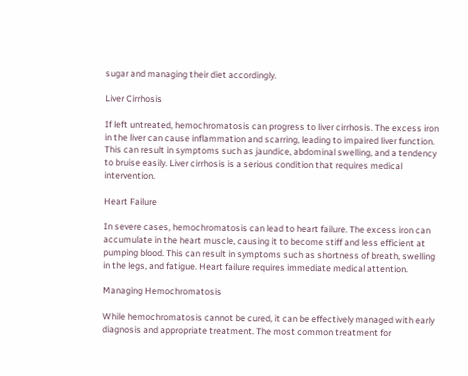sugar and managing their diet accordingly.

Liver Cirrhosis

If left untreated, hemochromatosis can progress to liver cirrhosis. The excess iron in the liver can cause inflammation and scarring, leading to impaired liver function. This can result in symptoms such as jaundice, abdominal swelling, and a tendency to bruise easily. Liver cirrhosis is a serious condition that requires medical intervention.

Heart Failure

In severe cases, hemochromatosis can lead to heart failure. The excess iron can accumulate in the heart muscle, causing it to become stiff and less efficient at pumping blood. This can result in symptoms such as shortness of breath, swelling in the legs, and fatigue. Heart failure requires immediate medical attention.

Managing Hemochromatosis

While hemochromatosis cannot be cured, it can be effectively managed with early diagnosis and appropriate treatment. The most common treatment for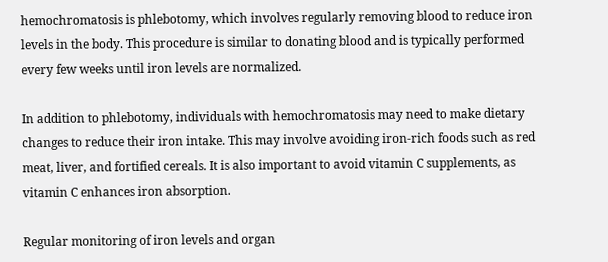hemochromatosis is phlebotomy, which involves regularly removing blood to reduce iron levels in the body. This procedure is similar to donating blood and is typically performed every few weeks until iron levels are normalized.

In addition to phlebotomy, individuals with hemochromatosis may need to make dietary changes to reduce their iron intake. This may involve avoiding iron-rich foods such as red meat, liver, and fortified cereals. It is also important to avoid vitamin C supplements, as vitamin C enhances iron absorption.

Regular monitoring of iron levels and organ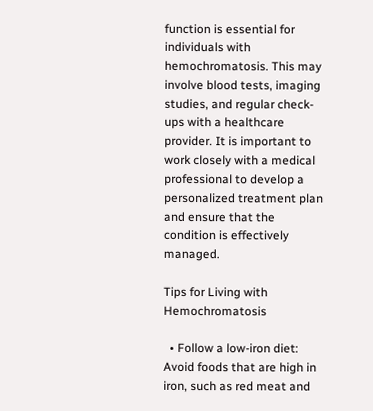function is essential for individuals with hemochromatosis. This may involve blood tests, imaging studies, and regular check-ups with a healthcare provider. It is important to work closely with a medical professional to develop a personalized treatment plan and ensure that the condition is effectively managed.

Tips for Living with Hemochromatosis

  • Follow a low-iron diet: Avoid foods that are high in iron, such as red meat and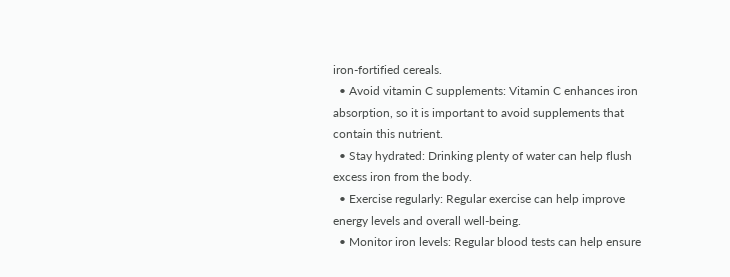iron-fortified cereals.
  • Avoid vitamin C supplements: Vitamin C enhances iron absorption, so it is important to avoid supplements that contain this nutrient.
  • Stay hydrated: Drinking plenty of water can help flush excess iron from the body.
  • Exercise regularly: Regular exercise can help improve energy levels and overall well-being.
  • Monitor iron levels: Regular blood tests can help ensure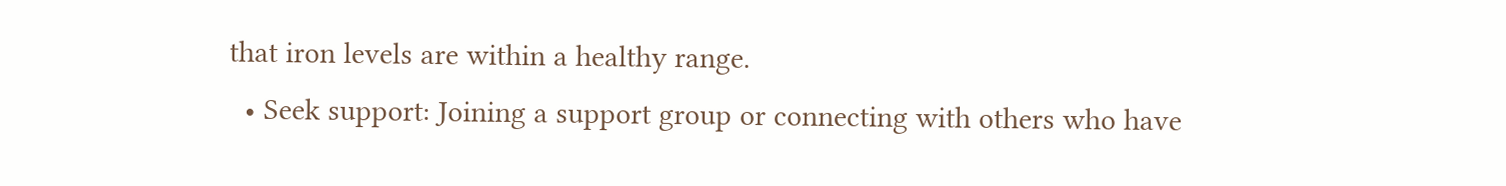that iron levels are within a healthy range.
  • Seek support: Joining a support group or connecting with others who have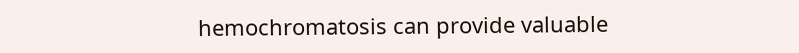hemochromatosis can provide valuable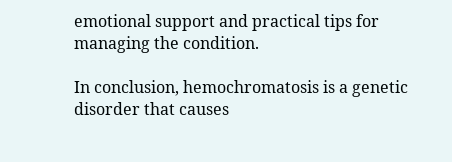emotional support and practical tips for managing the condition.

In conclusion, hemochromatosis is a genetic disorder that causes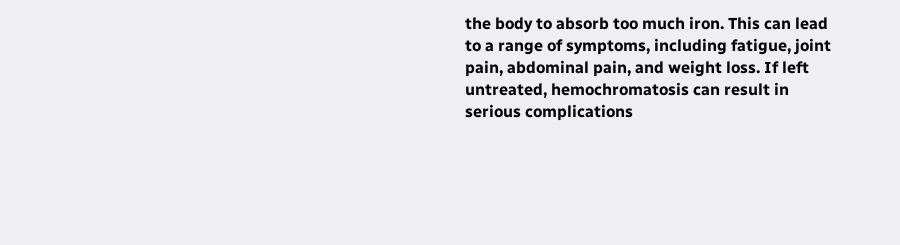the body to absorb too much iron. This can lead to a range of symptoms, including fatigue, joint pain, abdominal pain, and weight loss. If left untreated, hemochromatosis can result in serious complications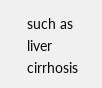such as liver cirrhosis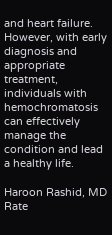and heart failure. However, with early diagnosis and appropriate treatment, individuals with hemochromatosis can effectively manage the condition and lead a healthy life.

Haroon Rashid, MD
Rate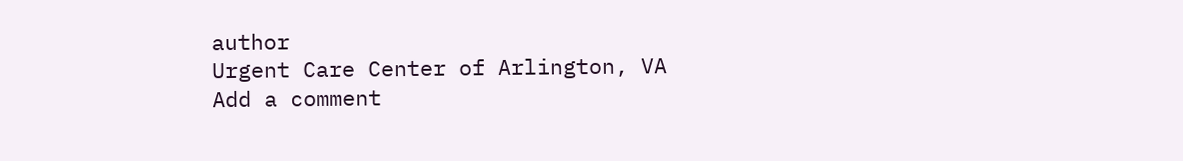author
Urgent Care Center of Arlington, VA
Add a comment